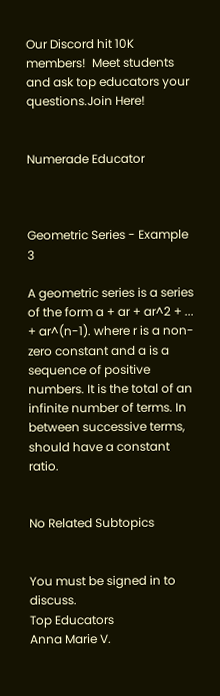Our Discord hit 10K members!  Meet students and ask top educators your questions.Join Here!


Numerade Educator



Geometric Series - Example 3

A geometric series is a series of the form a + ar + ar^2 + ... + ar^(n-1). where r is a non-zero constant and a is a sequence of positive numbers. It is the total of an infinite number of terms. In between successive terms, should have a constant ratio.


No Related Subtopics


You must be signed in to discuss.
Top Educators
Anna Marie V.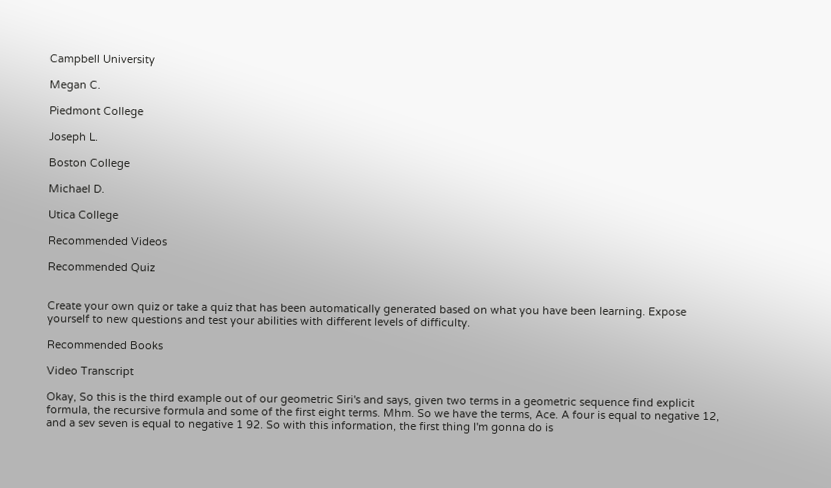Campbell University

Megan C.

Piedmont College

Joseph L.

Boston College

Michael D.

Utica College

Recommended Videos

Recommended Quiz


Create your own quiz or take a quiz that has been automatically generated based on what you have been learning. Expose yourself to new questions and test your abilities with different levels of difficulty.

Recommended Books

Video Transcript

Okay, So this is the third example out of our geometric Siri's and says, given two terms in a geometric sequence find explicit formula, the recursive formula and some of the first eight terms. Mhm. So we have the terms, Ace. A four is equal to negative 12, and a sev seven is equal to negative 1 92. So with this information, the first thing I'm gonna do is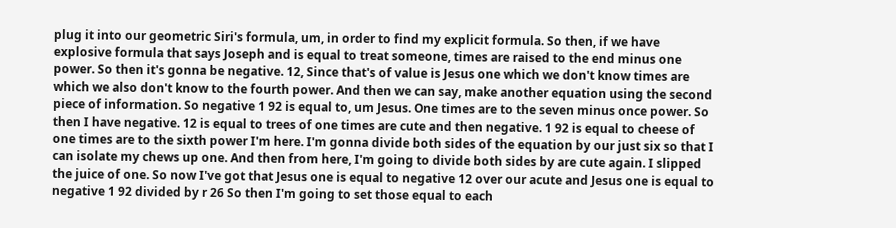plug it into our geometric Siri's formula, um, in order to find my explicit formula. So then, if we have explosive formula that says Joseph and is equal to treat someone, times are raised to the end minus one power. So then it's gonna be negative. 12, Since that's of value is Jesus one which we don't know times are which we also don't know to the fourth power. And then we can say, make another equation using the second piece of information. So negative 1 92 is equal to, um Jesus. One times are to the seven minus once power. So then I have negative. 12 is equal to trees of one times are cute and then negative. 1 92 is equal to cheese of one times are to the sixth power I'm here. I'm gonna divide both sides of the equation by our just six so that I can isolate my chews up one. And then from here, I'm going to divide both sides by are cute again. I slipped the juice of one. So now I've got that Jesus one is equal to negative 12 over our acute and Jesus one is equal to negative 1 92 divided by r 26 So then I'm going to set those equal to each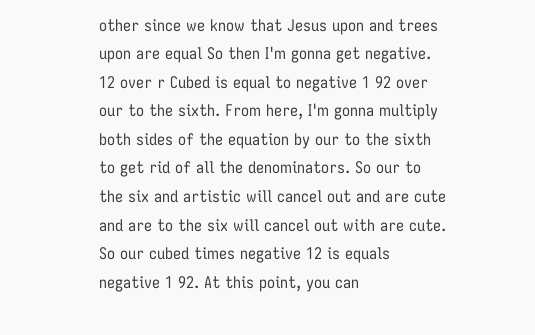other since we know that Jesus upon and trees upon are equal So then I'm gonna get negative. 12 over r Cubed is equal to negative 1 92 over our to the sixth. From here, I'm gonna multiply both sides of the equation by our to the sixth to get rid of all the denominators. So our to the six and artistic will cancel out and are cute and are to the six will cancel out with are cute. So our cubed times negative 12 is equals negative 1 92. At this point, you can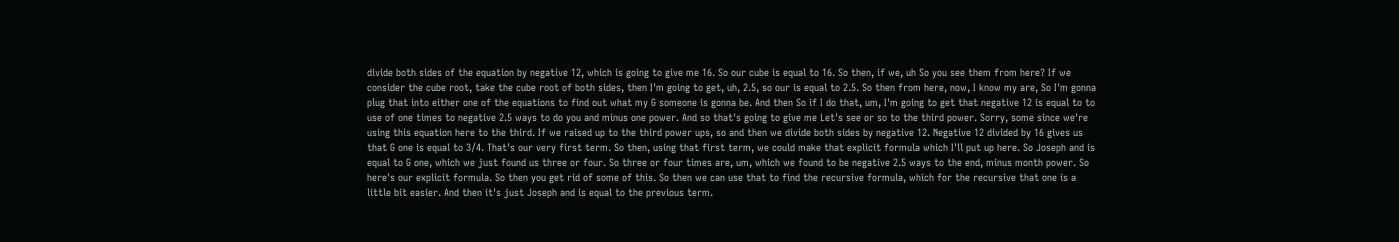divide both sides of the equation by negative 12, which is going to give me 16. So our cube is equal to 16. So then, if we, uh So you see them from here? If we consider the cube root, take the cube root of both sides, then I'm going to get, uh, 2.5, so our is equal to 2.5. So then from here, now, I know my are, So I'm gonna plug that into either one of the equations to find out what my G someone is gonna be. And then So if I do that, um, I'm going to get that negative 12 is equal to to use of one times to negative 2.5 ways to do you and minus one power. And so that's going to give me Let's see or so to the third power. Sorry, some since we're using this equation here to the third. If we raised up to the third power ups, so and then we divide both sides by negative 12. Negative 12 divided by 16 gives us that G one is equal to 3/4. That's our very first term. So then, using that first term, we could make that explicit formula which I'll put up here. So Joseph and is equal to G one, which we just found us three or four. So three or four times are, um, which we found to be negative 2.5 ways to the end, minus month power. So here's our explicit formula. So then you get rid of some of this. So then we can use that to find the recursive formula, which for the recursive that one is a little bit easier. And then it's just Joseph and is equal to the previous term.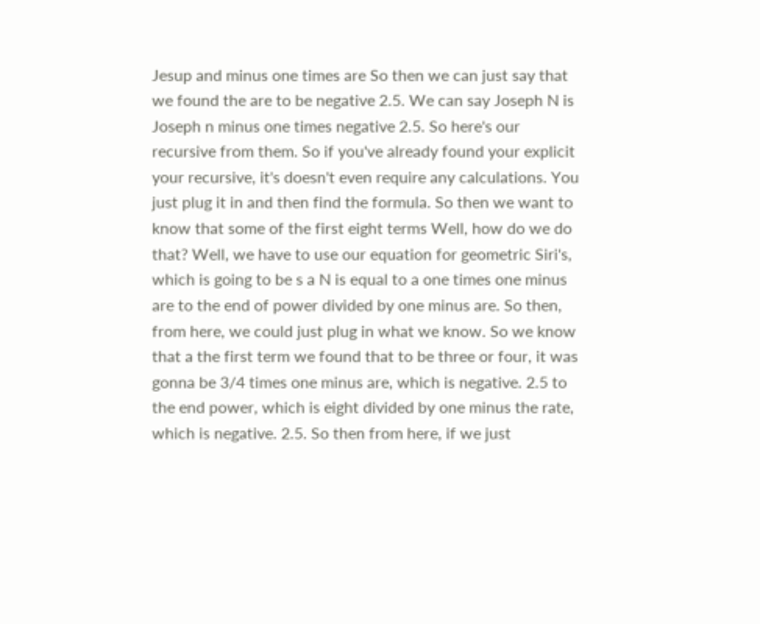Jesup and minus one times are So then we can just say that we found the are to be negative 2.5. We can say Joseph N is Joseph n minus one times negative 2.5. So here's our recursive from them. So if you've already found your explicit your recursive, it's doesn't even require any calculations. You just plug it in and then find the formula. So then we want to know that some of the first eight terms Well, how do we do that? Well, we have to use our equation for geometric Siri's, which is going to be s a N is equal to a one times one minus are to the end of power divided by one minus are. So then, from here, we could just plug in what we know. So we know that a the first term we found that to be three or four, it was gonna be 3/4 times one minus are, which is negative. 2.5 to the end power, which is eight divided by one minus the rate, which is negative. 2.5. So then from here, if we just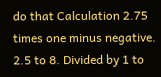do that Calculation 2.75 times one minus negative. 2.5 to 8. Divided by 1 to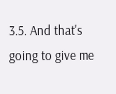3.5. And that's going to give me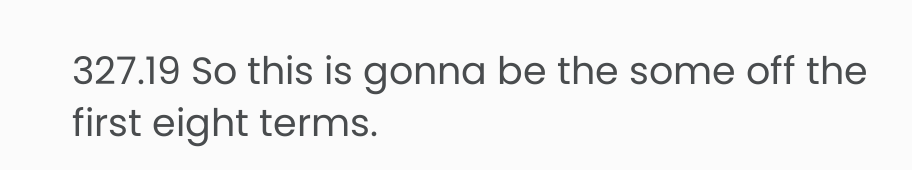327.19 So this is gonna be the some off the first eight terms.